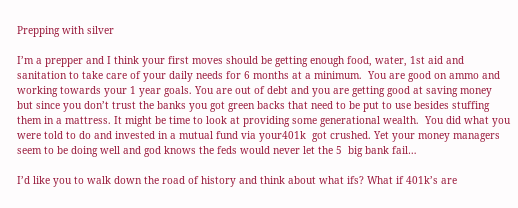Prepping with silver

I’m a prepper and I think your first moves should be getting enough food, water, 1st aid and sanitation to take care of your daily needs for 6 months at a minimum.  You are good on ammo and working towards your 1 year goals. You are out of debt and you are getting good at saving money but since you don’t trust the banks you got green backs that need to be put to use besides stuffing them in a mattress. It might be time to look at providing some generational wealth.  You did what you were told to do and invested in a mutual fund via your401k  got crushed. Yet your money managers seem to be doing well and god knows the feds would never let the 5  big bank fail…

I’d like you to walk down the road of history and think about what ifs? What if 401k’s are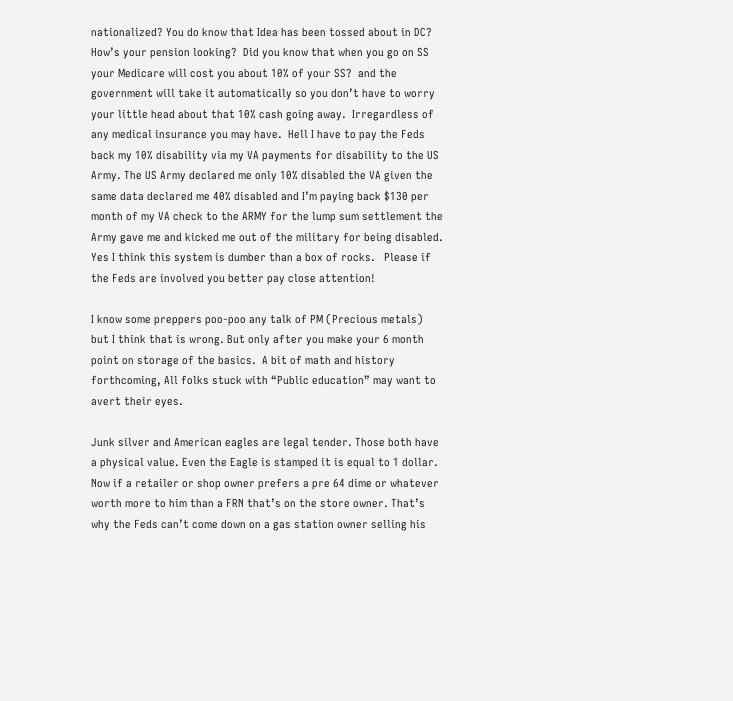nationalized? You do know that Idea has been tossed about in DC?  How’s your pension looking?  Did you know that when you go on SS your Medicare will cost you about 10% of your SS?  and the government will take it automatically so you don’t have to worry your little head about that 10% cash going away.  Irregardless of any medical insurance you may have.  Hell I have to pay the Feds back my 10% disability via my VA payments for disability to the US Army. The US Army declared me only 10% disabled the VA given the same data declared me 40% disabled and I’m paying back $130 per month of my VA check to the ARMY for the lump sum settlement the Army gave me and kicked me out of the military for being disabled.  Yes I think this system is dumber than a box of rocks.   Please if the Feds are involved you better pay close attention!

I know some preppers poo-poo any talk of PM (Precious metals) but I think that is wrong. But only after you make your 6 month point on storage of the basics.  A bit of math and history forthcoming, All folks stuck with “Public education” may want to avert their eyes.

Junk silver and American eagles are legal tender. Those both have a physical value. Even the Eagle is stamped it is equal to 1 dollar. Now if a retailer or shop owner prefers a pre 64 dime or whatever worth more to him than a FRN that’s on the store owner. That’s why the Feds can’t come down on a gas station owner selling his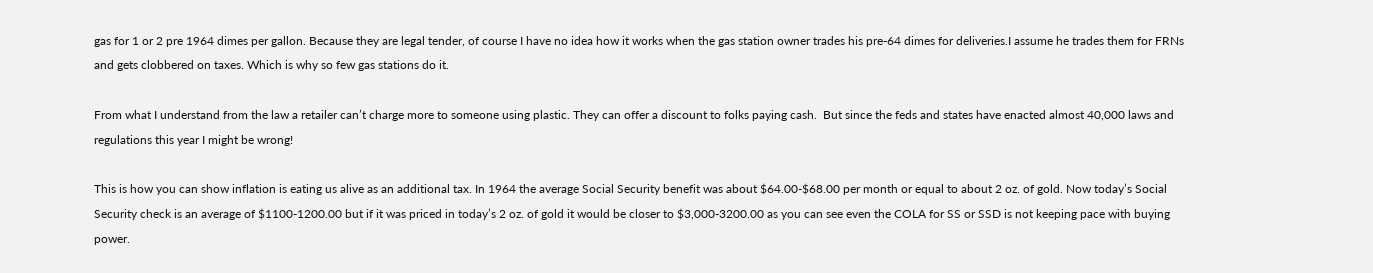gas for 1 or 2 pre 1964 dimes per gallon. Because they are legal tender, of course I have no idea how it works when the gas station owner trades his pre-64 dimes for deliveries.I assume he trades them for FRNs and gets clobbered on taxes. Which is why so few gas stations do it.

From what I understand from the law a retailer can’t charge more to someone using plastic. They can offer a discount to folks paying cash.  But since the feds and states have enacted almost 40,000 laws and regulations this year I might be wrong!

This is how you can show inflation is eating us alive as an additional tax. In 1964 the average Social Security benefit was about $64.00-$68.00 per month or equal to about 2 oz. of gold. Now today’s Social Security check is an average of $1100-1200.00 but if it was priced in today’s 2 oz. of gold it would be closer to $3,000-3200.00 as you can see even the COLA for SS or SSD is not keeping pace with buying power.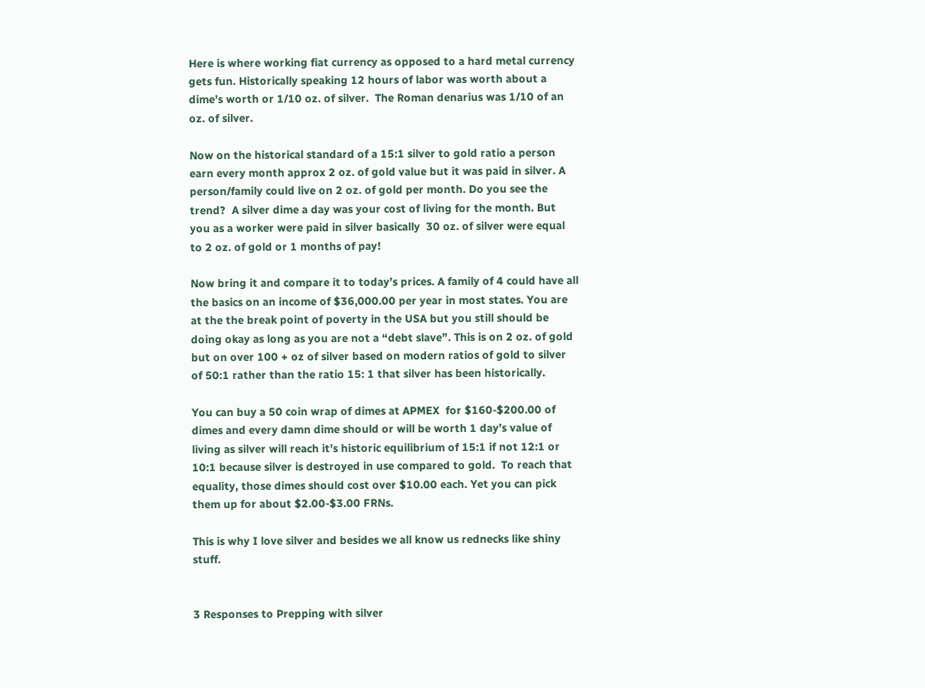Here is where working fiat currency as opposed to a hard metal currency gets fun. Historically speaking 12 hours of labor was worth about a dime’s worth or 1/10 oz. of silver.  The Roman denarius was 1/10 of an oz. of silver.

Now on the historical standard of a 15:1 silver to gold ratio a person earn every month approx 2 oz. of gold value but it was paid in silver. A person/family could live on 2 oz. of gold per month. Do you see the trend?  A silver dime a day was your cost of living for the month. But you as a worker were paid in silver basically  30 oz. of silver were equal to 2 oz. of gold or 1 months of pay!

Now bring it and compare it to today’s prices. A family of 4 could have all the basics on an income of $36,000.00 per year in most states. You are at the the break point of poverty in the USA but you still should be doing okay as long as you are not a “debt slave”. This is on 2 oz. of gold but on over 100 + oz of silver based on modern ratios of gold to silver of 50:1 rather than the ratio 15: 1 that silver has been historically.

You can buy a 50 coin wrap of dimes at APMEX  for $160-$200.00 of dimes and every damn dime should or will be worth 1 day’s value of living as silver will reach it’s historic equilibrium of 15:1 if not 12:1 or 10:1 because silver is destroyed in use compared to gold.  To reach that equality, those dimes should cost over $10.00 each. Yet you can pick them up for about $2.00-$3.00 FRNs.

This is why I love silver and besides we all know us rednecks like shiny stuff.


3 Responses to Prepping with silver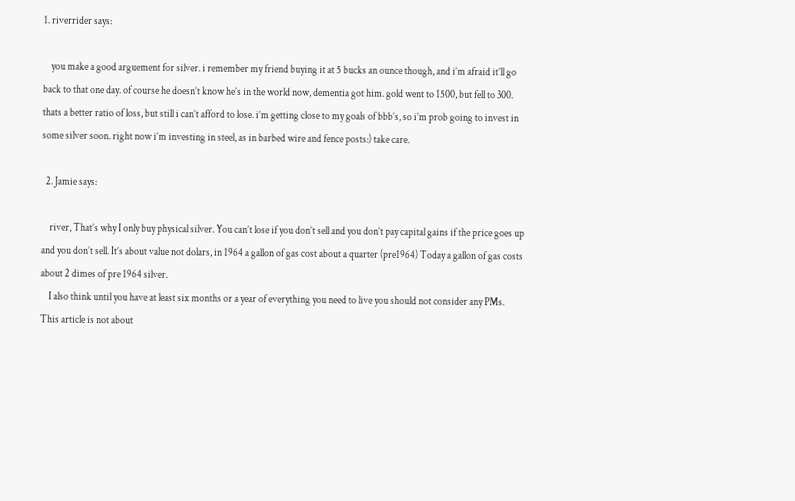1. riverrider says:

    you make a good arguement for silver. i remember my friend buying it at 5 bucks an ounce though, and i’m afraid it’ll go back to that one day. of course he doesn’t know he’s in the world now, dementia got him. gold went to 1500, but fell to 300. thats a better ratio of loss, but still i can’t afford to lose. i’m getting close to my goals of bbb’s, so i’m prob going to invest in some silver soon. right now i’m investing in steel, as in barbed wire and fence posts:) take care.

  2. Jamie says:

    river, That’s why I only buy physical silver. You can’t lose if you don’t sell and you don’t pay capital gains if the price goes up and you don’t sell. It’s about value not dolars, in 1964 a gallon of gas cost about a quarter (pre1964) Today a gallon of gas costs about 2 dimes of pre 1964 silver.
    I also think until you have at least six months or a year of everything you need to live you should not consider any PMs. This article is not about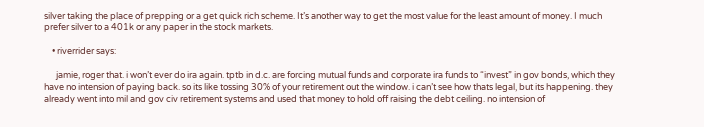silver taking the place of prepping or a get quick rich scheme. It’s another way to get the most value for the least amount of money. I much prefer silver to a 401k or any paper in the stock markets.

    • riverrider says:

      jamie, roger that. i won’t ever do ira again. tptb in d.c. are forcing mutual funds and corporate ira funds to “invest” in gov bonds, which they have no intension of paying back. so its like tossing 30% of your retirement out the window. i can’t see how thats legal, but its happening. they already went into mil and gov civ retirement systems and used that money to hold off raising the debt ceiling. no intension of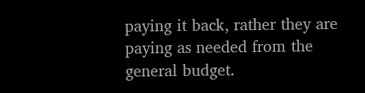paying it back, rather they are paying as needed from the general budget.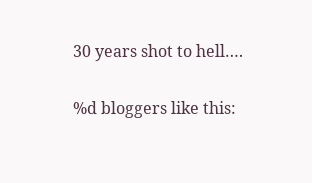30 years shot to hell….

%d bloggers like this: